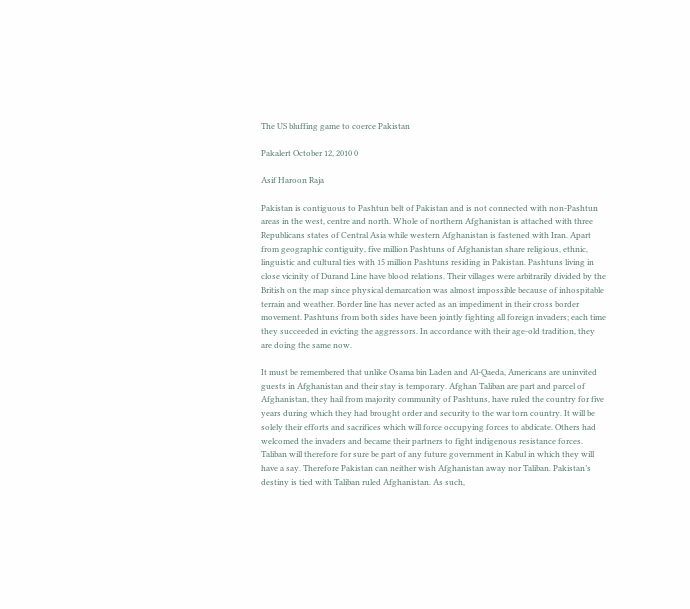The US bluffing game to coerce Pakistan

Pakalert October 12, 2010 0

Asif Haroon Raja

Pakistan is contiguous to Pashtun belt of Pakistan and is not connected with non-Pashtun areas in the west, centre and north. Whole of northern Afghanistan is attached with three Republicans states of Central Asia while western Afghanistan is fastened with Iran. Apart from geographic contiguity, five million Pashtuns of Afghanistan share religious, ethnic, linguistic and cultural ties with 15 million Pashtuns residing in Pakistan. Pashtuns living in close vicinity of Durand Line have blood relations. Their villages were arbitrarily divided by the British on the map since physical demarcation was almost impossible because of inhospitable terrain and weather. Border line has never acted as an impediment in their cross border movement. Pashtuns from both sides have been jointly fighting all foreign invaders; each time they succeeded in evicting the aggressors. In accordance with their age-old tradition, they are doing the same now.

It must be remembered that unlike Osama bin Laden and Al-Qaeda, Americans are uninvited guests in Afghanistan and their stay is temporary. Afghan Taliban are part and parcel of Afghanistan, they hail from majority community of Pashtuns, have ruled the country for five years during which they had brought order and security to the war torn country. It will be solely their efforts and sacrifices which will force occupying forces to abdicate. Others had welcomed the invaders and became their partners to fight indigenous resistance forces. Taliban will therefore for sure be part of any future government in Kabul in which they will have a say. Therefore Pakistan can neither wish Afghanistan away nor Taliban. Pakistan’s destiny is tied with Taliban ruled Afghanistan. As such,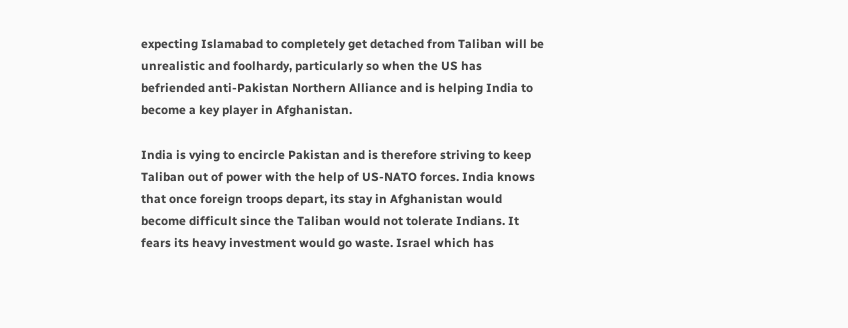expecting Islamabad to completely get detached from Taliban will be unrealistic and foolhardy, particularly so when the US has befriended anti-Pakistan Northern Alliance and is helping India to become a key player in Afghanistan.

India is vying to encircle Pakistan and is therefore striving to keep Taliban out of power with the help of US-NATO forces. India knows that once foreign troops depart, its stay in Afghanistan would become difficult since the Taliban would not tolerate Indians. It fears its heavy investment would go waste. Israel which has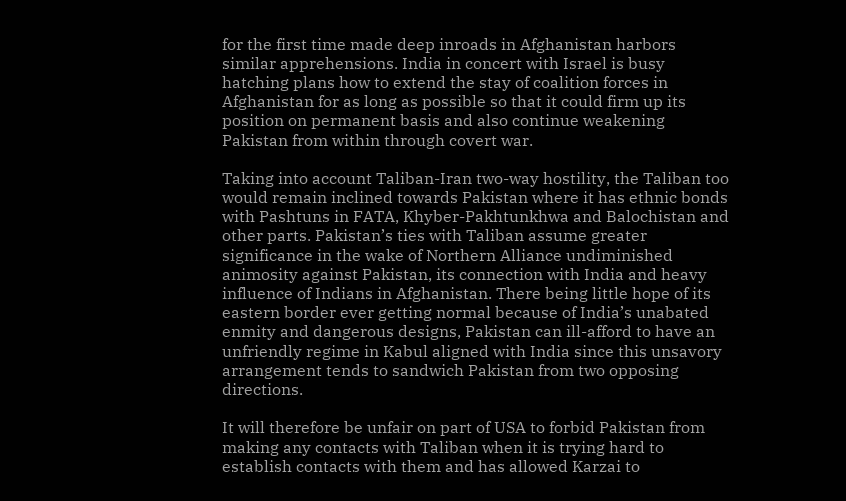for the first time made deep inroads in Afghanistan harbors similar apprehensions. India in concert with Israel is busy hatching plans how to extend the stay of coalition forces in Afghanistan for as long as possible so that it could firm up its position on permanent basis and also continue weakening Pakistan from within through covert war.

Taking into account Taliban-Iran two-way hostility, the Taliban too would remain inclined towards Pakistan where it has ethnic bonds with Pashtuns in FATA, Khyber-Pakhtunkhwa and Balochistan and other parts. Pakistan’s ties with Taliban assume greater significance in the wake of Northern Alliance undiminished animosity against Pakistan, its connection with India and heavy influence of Indians in Afghanistan. There being little hope of its eastern border ever getting normal because of India’s unabated enmity and dangerous designs, Pakistan can ill-afford to have an unfriendly regime in Kabul aligned with India since this unsavory arrangement tends to sandwich Pakistan from two opposing directions.

It will therefore be unfair on part of USA to forbid Pakistan from making any contacts with Taliban when it is trying hard to establish contacts with them and has allowed Karzai to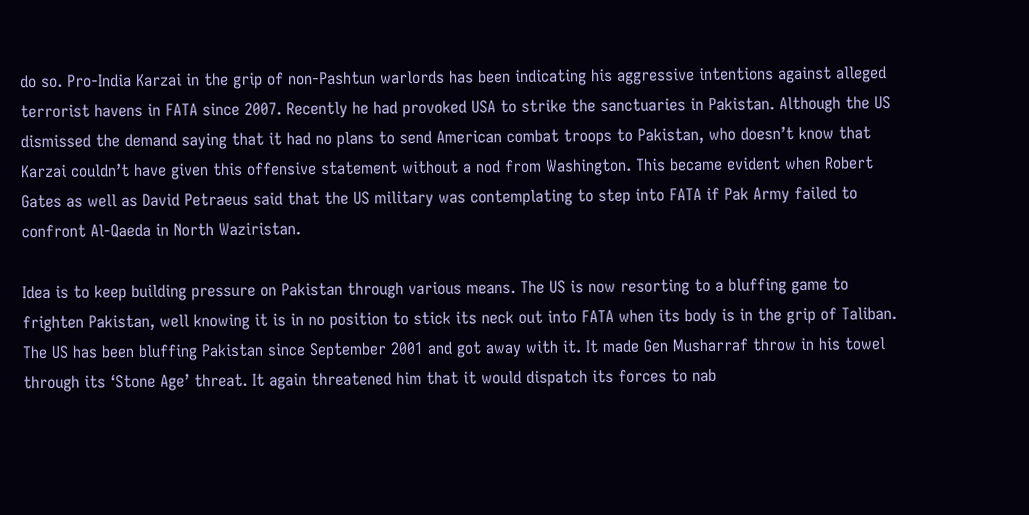do so. Pro-India Karzai in the grip of non-Pashtun warlords has been indicating his aggressive intentions against alleged terrorist havens in FATA since 2007. Recently he had provoked USA to strike the sanctuaries in Pakistan. Although the US dismissed the demand saying that it had no plans to send American combat troops to Pakistan, who doesn’t know that Karzai couldn’t have given this offensive statement without a nod from Washington. This became evident when Robert Gates as well as David Petraeus said that the US military was contemplating to step into FATA if Pak Army failed to confront Al-Qaeda in North Waziristan.

Idea is to keep building pressure on Pakistan through various means. The US is now resorting to a bluffing game to frighten Pakistan, well knowing it is in no position to stick its neck out into FATA when its body is in the grip of Taliban. The US has been bluffing Pakistan since September 2001 and got away with it. It made Gen Musharraf throw in his towel through its ‘Stone Age’ threat. It again threatened him that it would dispatch its forces to nab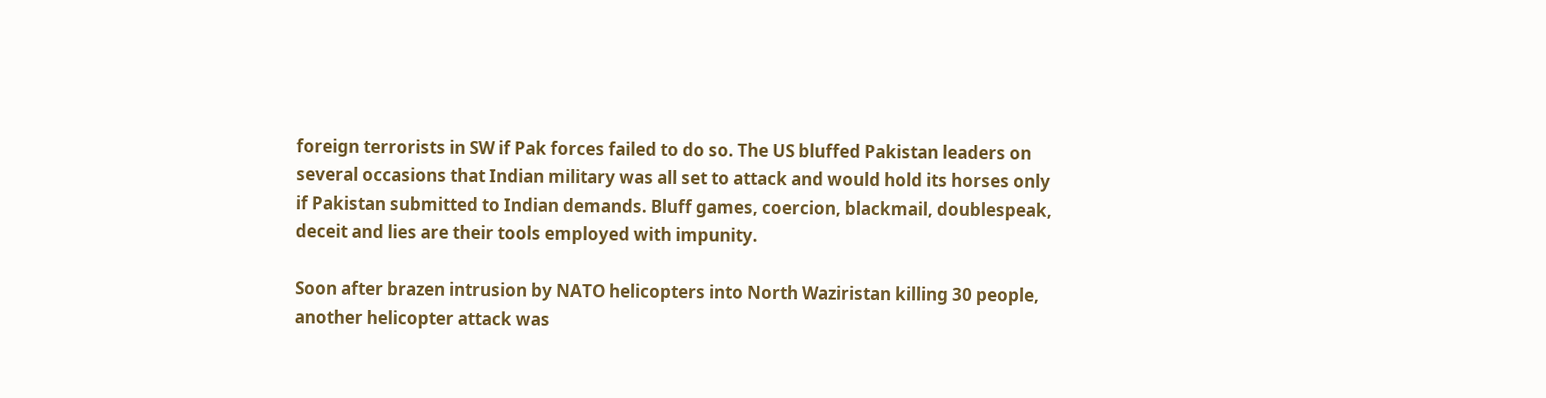foreign terrorists in SW if Pak forces failed to do so. The US bluffed Pakistan leaders on several occasions that Indian military was all set to attack and would hold its horses only if Pakistan submitted to Indian demands. Bluff games, coercion, blackmail, doublespeak, deceit and lies are their tools employed with impunity.

Soon after brazen intrusion by NATO helicopters into North Waziristan killing 30 people, another helicopter attack was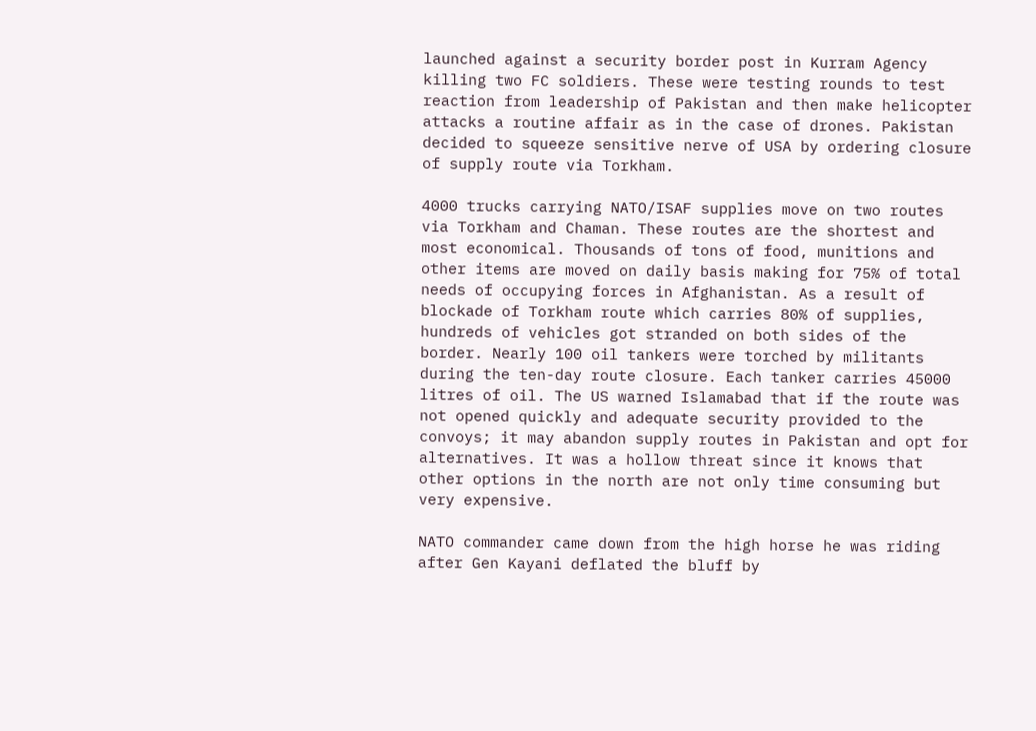launched against a security border post in Kurram Agency killing two FC soldiers. These were testing rounds to test reaction from leadership of Pakistan and then make helicopter attacks a routine affair as in the case of drones. Pakistan decided to squeeze sensitive nerve of USA by ordering closure of supply route via Torkham.

4000 trucks carrying NATO/ISAF supplies move on two routes via Torkham and Chaman. These routes are the shortest and most economical. Thousands of tons of food, munitions and other items are moved on daily basis making for 75% of total needs of occupying forces in Afghanistan. As a result of blockade of Torkham route which carries 80% of supplies, hundreds of vehicles got stranded on both sides of the border. Nearly 100 oil tankers were torched by militants during the ten-day route closure. Each tanker carries 45000 litres of oil. The US warned Islamabad that if the route was not opened quickly and adequate security provided to the convoys; it may abandon supply routes in Pakistan and opt for alternatives. It was a hollow threat since it knows that other options in the north are not only time consuming but very expensive.

NATO commander came down from the high horse he was riding after Gen Kayani deflated the bluff by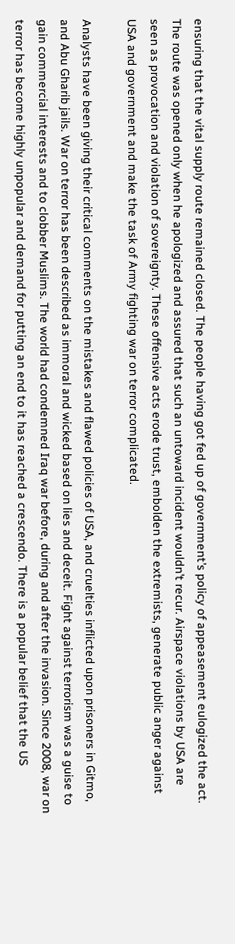ensuring that the vital supply route remained closed. The people having got fed up of government’s policy of appeasement eulogized the act. The route was opened only when he apologized and assured that such an untoward incident wouldn’t recur. Airspace violations by USA are seen as provocation and violation of sovereignty. These offensive acts erode trust, embolden the extremists, generate public anger against USA and government and make the task of Army fighting war on terror complicated.

Analysts have been giving their critical comments on the mistakes and flawed policies of USA, and cruelties inflicted upon prisoners in Gitmo, and Abu Gharib jails. War on terror has been described as immoral and wicked based on lies and deceit. Fight against terrorism was a guise to gain commercial interests and to clobber Muslims. The world had condemned Iraq war before, during and after the invasion. Since 2008, war on terror has become highly unpopular and demand for putting an end to it has reached a crescendo. There is a popular belief that the US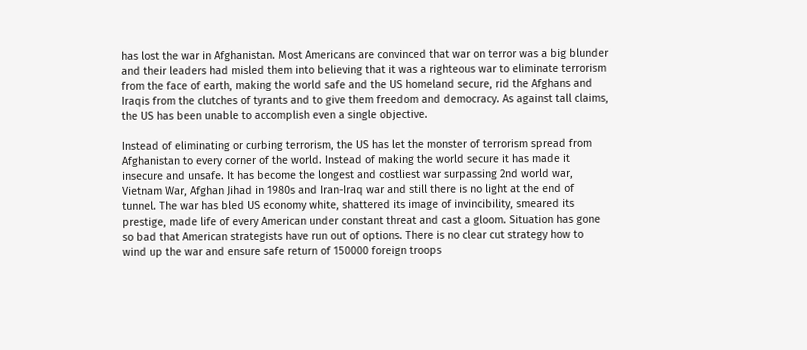has lost the war in Afghanistan. Most Americans are convinced that war on terror was a big blunder and their leaders had misled them into believing that it was a righteous war to eliminate terrorism from the face of earth, making the world safe and the US homeland secure, rid the Afghans and Iraqis from the clutches of tyrants and to give them freedom and democracy. As against tall claims, the US has been unable to accomplish even a single objective.

Instead of eliminating or curbing terrorism, the US has let the monster of terrorism spread from Afghanistan to every corner of the world. Instead of making the world secure it has made it insecure and unsafe. It has become the longest and costliest war surpassing 2nd world war, Vietnam War, Afghan Jihad in 1980s and Iran-Iraq war and still there is no light at the end of tunnel. The war has bled US economy white, shattered its image of invincibility, smeared its prestige, made life of every American under constant threat and cast a gloom. Situation has gone so bad that American strategists have run out of options. There is no clear cut strategy how to wind up the war and ensure safe return of 150000 foreign troops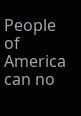People of America can no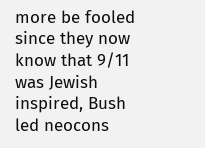more be fooled since they now know that 9/11 was Jewish inspired, Bush led neocons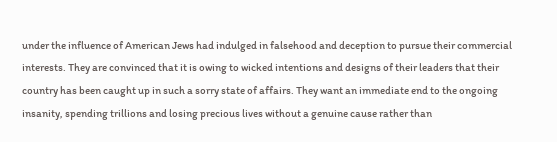under the influence of American Jews had indulged in falsehood and deception to pursue their commercial interests. They are convinced that it is owing to wicked intentions and designs of their leaders that their country has been caught up in such a sorry state of affairs. They want an immediate end to the ongoing insanity, spending trillions and losing precious lives without a genuine cause rather than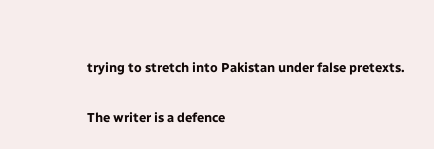trying to stretch into Pakistan under false pretexts.

The writer is a defence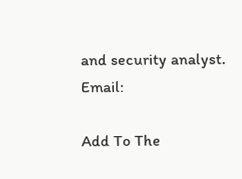and security analyst. Email:

Add To The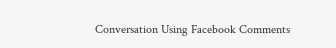Conversation Using Facebook Comments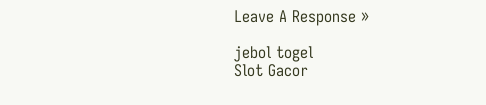Leave A Response »

jebol togel
Slot Gacor